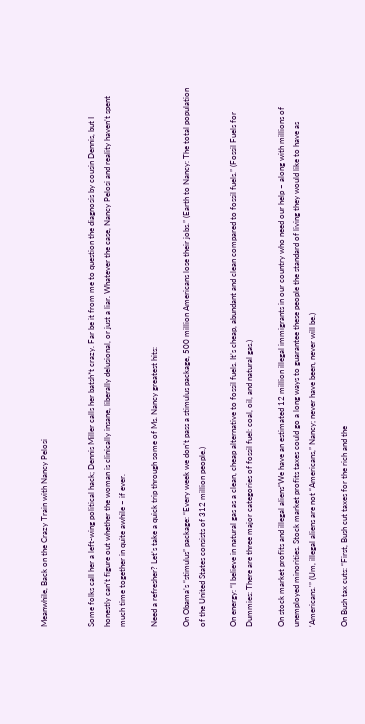Meanwhile, Back on the Crazy Train with Nancy Pelosi


Some folks call her a left-wing political hack; Dennis Miller calls her batsh*t crazy. Far be it from me to question the diagnosis by cousin Dennis, but I honestly can’t figure out whether the woman is clinically insane, liberally delusional, or just a liar. Whatever the case, Nancy Pelosi and reality haven’t spent much time together in quite awhile – if ever.

Need a refresher? Let’s take a quick trip through some of Ms. Nancy greatest hits:

On Obama’s “stimulus” package: “Every week we don’t pass a stimulus package, 500 million Americans lose their jobs.” (Earth to Nancy: The total population of the United States consists of 312 million people.)

On energy: “I believe in natural gas as a clean, cheap alternative to fossil fuels. It’s cheap, abundant and clean compared to fossil fuels.” (Fossil Fuels for Dummies: There are three major categories of fossil fuel: coal, oil, and natural gas.)

On stock market profits and illegal aliens“We have an estimated 12 million illegal immigrants in our country who need our help – along with millions of unemployed minorities. Stock market profits taxes could go a long ways to guarantee these people the standard of living they would like to have as ‘Americans.'” (Um, illegal aliens are not “Americans,” Nancy; never have been, never will be.)

On Bush tax cuts: “First, Bush cut taxes for the rich and the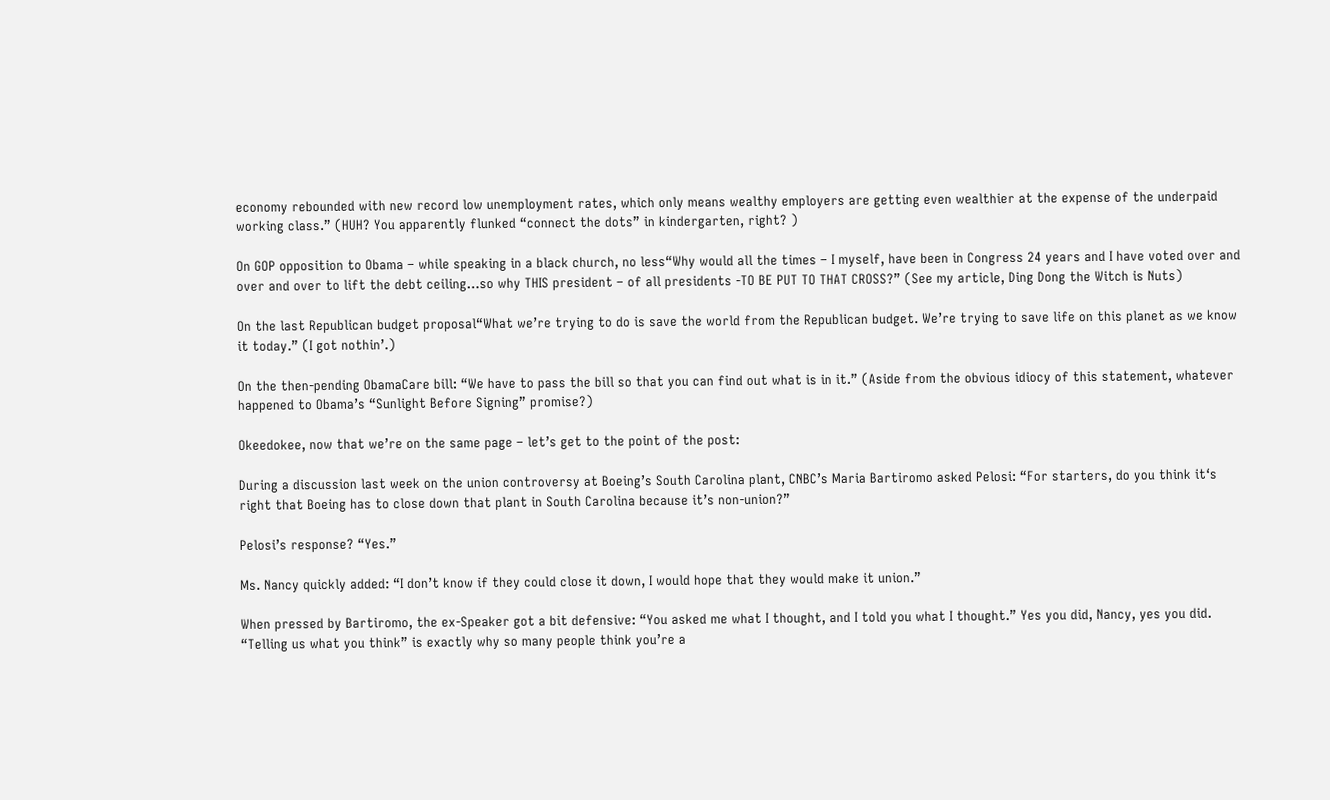economy rebounded with new record low unemployment rates, which only means wealthy employers are getting even wealthier at the expense of the underpaid working class.” (HUH? You apparently flunked “connect the dots” in kindergarten, right? )

On GOP opposition to Obama – while speaking in a black church, no less“Why would all the times – I myself, have been in Congress 24 years and I have voted over and over and over to lift the debt ceiling…so why THIS president – of all presidents -TO BE PUT TO THAT CROSS?” (See my article, Ding Dong the Witch is Nuts)

On the last Republican budget proposal“What we’re trying to do is save the world from the Republican budget. We’re trying to save life on this planet as we know it today.” (I got nothin’.)

On the then-pending ObamaCare bill: “We have to pass the bill so that you can find out what is in it.” (Aside from the obvious idiocy of this statement, whatever happened to Obama’s “Sunlight Before Signing” promise?)

Okeedokee, now that we’re on the same page – let’s get to the point of the post:

During a discussion last week on the union controversy at Boeing’s South Carolina plant, CNBC’s Maria Bartiromo asked Pelosi: “For starters, do you think it‘s right that Boeing has to close down that plant in South Carolina because it’s non-union?”

Pelosi’s response? “Yes.”

Ms. Nancy quickly added: “I don’t know if they could close it down, I would hope that they would make it union.”

When pressed by Bartiromo, the ex-Speaker got a bit defensive: “You asked me what I thought, and I told you what I thought.” Yes you did, Nancy, yes you did. “Telling us what you think” is exactly why so many people think you’re a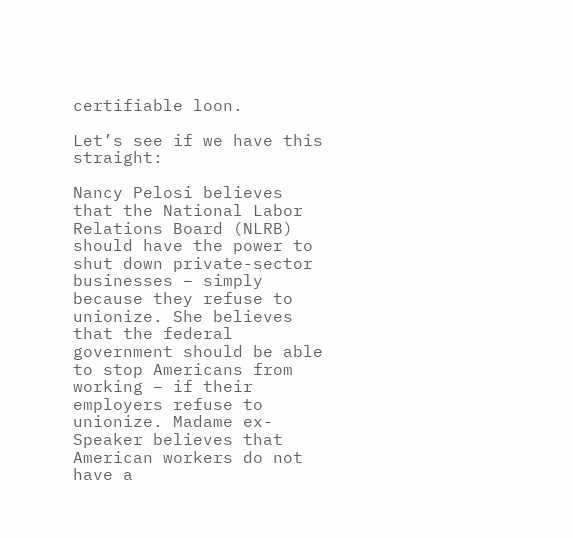certifiable loon.

Let’s see if we have this straight:

Nancy Pelosi believes that the National Labor Relations Board (NLRB) should have the power to shut down private-sector businesses – simply because they refuse to unionize. She believes that the federal government should be able to stop Americans from working – if their employers refuse to unionize. Madame ex-Speaker believes that American workers do not have a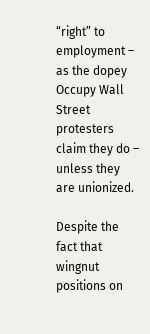“right” to employment – as the dopey Occupy Wall Street protesters claim they do – unless they are unionized.

Despite the fact that wingnut positions on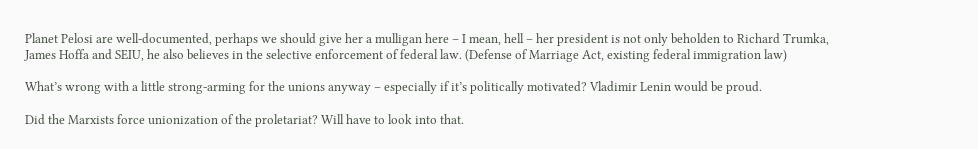Planet Pelosi are well-documented, perhaps we should give her a mulligan here – I mean, hell – her president is not only beholden to Richard Trumka, James Hoffa and SEIU, he also believes in the selective enforcement of federal law. (Defense of Marriage Act, existing federal immigration law)

What’s wrong with a little strong-arming for the unions anyway – especially if it’s politically motivated? Vladimir Lenin would be proud.

Did the Marxists force unionization of the proletariat? Will have to look into that.